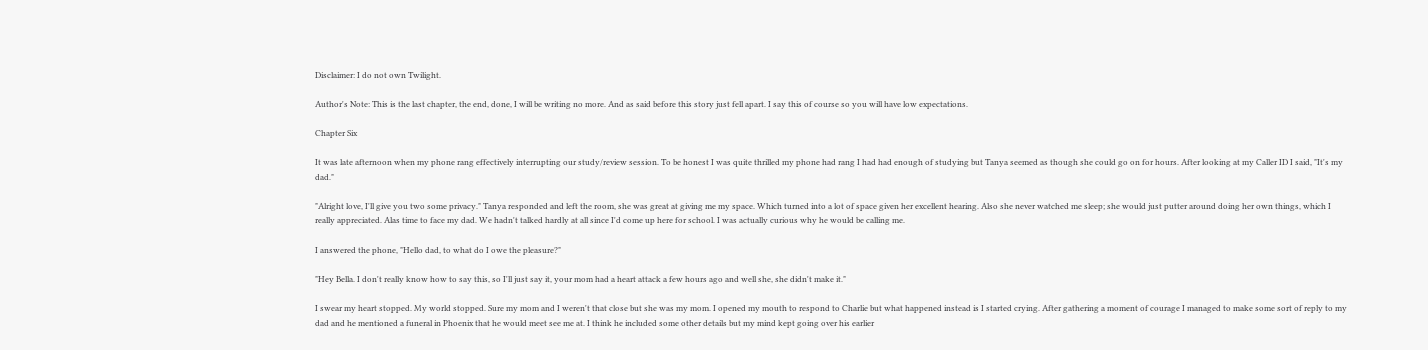Disclaimer: I do not own Twilight.

Author's Note: This is the last chapter, the end, done, I will be writing no more. And as said before this story just fell apart. I say this of course so you will have low expectations.

Chapter Six

It was late afternoon when my phone rang effectively interrupting our study/review session. To be honest I was quite thrilled my phone had rang I had had enough of studying but Tanya seemed as though she could go on for hours. After looking at my Caller ID I said, "It's my dad."

"Alright love, I'll give you two some privacy." Tanya responded and left the room, she was great at giving me my space. Which turned into a lot of space given her excellent hearing. Also she never watched me sleep; she would just putter around doing her own things, which I really appreciated. Alas time to face my dad. We hadn't talked hardly at all since I'd come up here for school. I was actually curious why he would be calling me.

I answered the phone, "Hello dad, to what do I owe the pleasure?"

"Hey Bella. I don't really know how to say this, so I'll just say it, your mom had a heart attack a few hours ago and well she, she didn't make it."

I swear my heart stopped. My world stopped. Sure my mom and I weren't that close but she was my mom. I opened my mouth to respond to Charlie but what happened instead is I started crying. After gathering a moment of courage I managed to make some sort of reply to my dad and he mentioned a funeral in Phoenix that he would meet see me at. I think he included some other details but my mind kept going over his earlier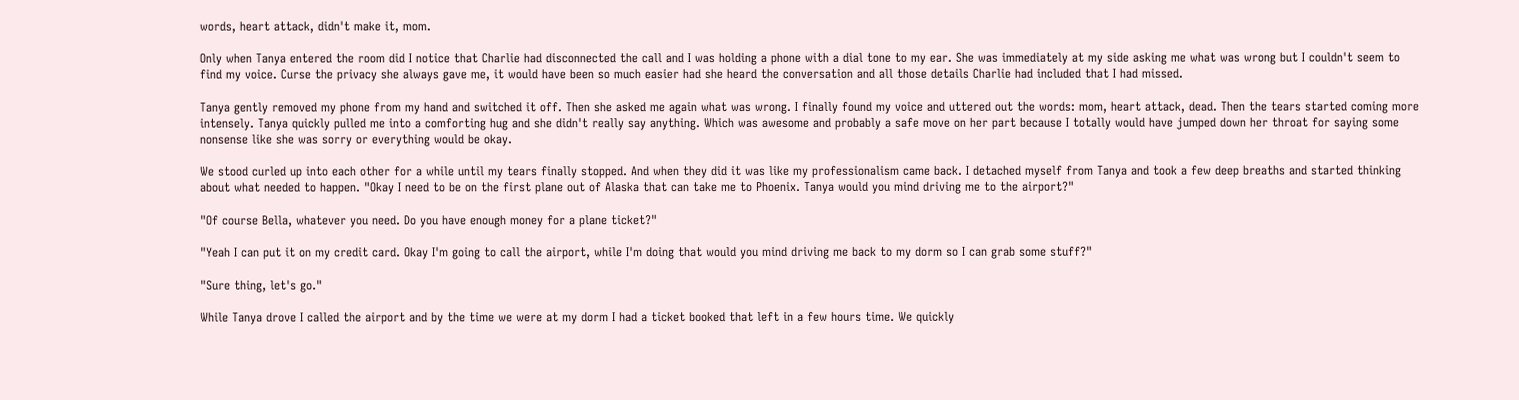words, heart attack, didn't make it, mom.

Only when Tanya entered the room did I notice that Charlie had disconnected the call and I was holding a phone with a dial tone to my ear. She was immediately at my side asking me what was wrong but I couldn't seem to find my voice. Curse the privacy she always gave me, it would have been so much easier had she heard the conversation and all those details Charlie had included that I had missed.

Tanya gently removed my phone from my hand and switched it off. Then she asked me again what was wrong. I finally found my voice and uttered out the words: mom, heart attack, dead. Then the tears started coming more intensely. Tanya quickly pulled me into a comforting hug and she didn't really say anything. Which was awesome and probably a safe move on her part because I totally would have jumped down her throat for saying some nonsense like she was sorry or everything would be okay.

We stood curled up into each other for a while until my tears finally stopped. And when they did it was like my professionalism came back. I detached myself from Tanya and took a few deep breaths and started thinking about what needed to happen. "Okay I need to be on the first plane out of Alaska that can take me to Phoenix. Tanya would you mind driving me to the airport?"

"Of course Bella, whatever you need. Do you have enough money for a plane ticket?"

"Yeah I can put it on my credit card. Okay I'm going to call the airport, while I'm doing that would you mind driving me back to my dorm so I can grab some stuff?"

"Sure thing, let's go."

While Tanya drove I called the airport and by the time we were at my dorm I had a ticket booked that left in a few hours time. We quickly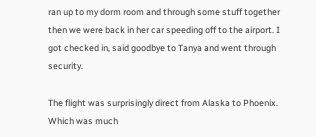ran up to my dorm room and through some stuff together then we were back in her car speeding off to the airport. I got checked in, said goodbye to Tanya and went through security.

The flight was surprisingly direct from Alaska to Phoenix. Which was much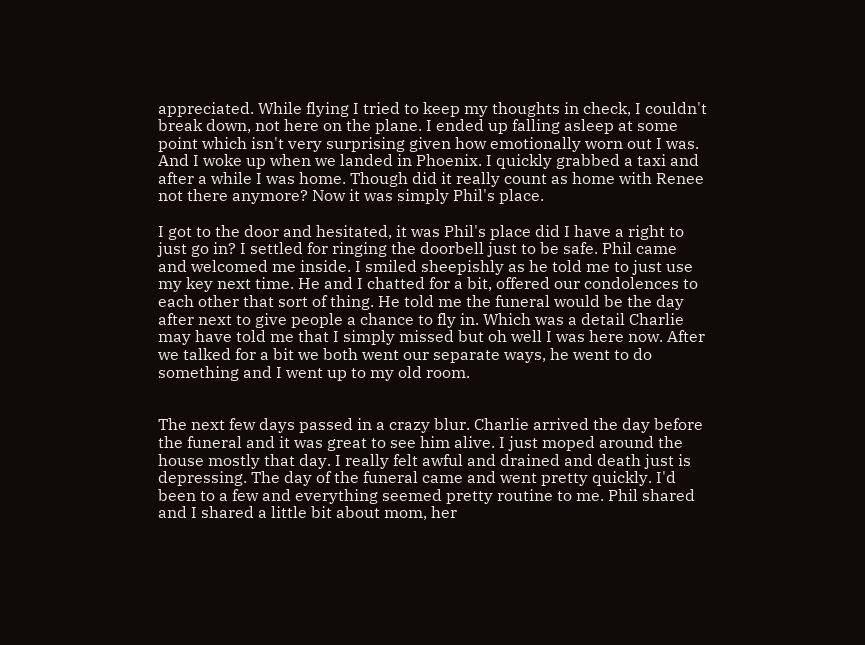appreciated. While flying I tried to keep my thoughts in check, I couldn't break down, not here on the plane. I ended up falling asleep at some point which isn't very surprising given how emotionally worn out I was. And I woke up when we landed in Phoenix. I quickly grabbed a taxi and after a while I was home. Though did it really count as home with Renee not there anymore? Now it was simply Phil's place.

I got to the door and hesitated, it was Phil's place did I have a right to just go in? I settled for ringing the doorbell just to be safe. Phil came and welcomed me inside. I smiled sheepishly as he told me to just use my key next time. He and I chatted for a bit, offered our condolences to each other that sort of thing. He told me the funeral would be the day after next to give people a chance to fly in. Which was a detail Charlie may have told me that I simply missed but oh well I was here now. After we talked for a bit we both went our separate ways, he went to do something and I went up to my old room.


The next few days passed in a crazy blur. Charlie arrived the day before the funeral and it was great to see him alive. I just moped around the house mostly that day. I really felt awful and drained and death just is depressing. The day of the funeral came and went pretty quickly. I'd been to a few and everything seemed pretty routine to me. Phil shared and I shared a little bit about mom, her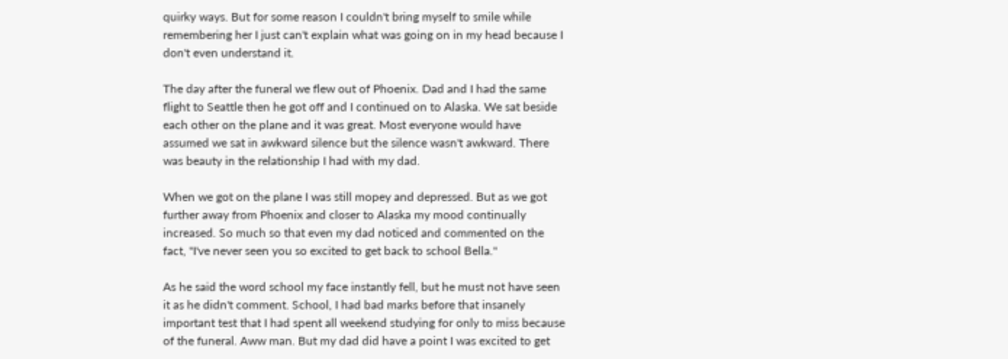quirky ways. But for some reason I couldn't bring myself to smile while remembering her I just can't explain what was going on in my head because I don't even understand it.

The day after the funeral we flew out of Phoenix. Dad and I had the same flight to Seattle then he got off and I continued on to Alaska. We sat beside each other on the plane and it was great. Most everyone would have assumed we sat in awkward silence but the silence wasn't awkward. There was beauty in the relationship I had with my dad.

When we got on the plane I was still mopey and depressed. But as we got further away from Phoenix and closer to Alaska my mood continually increased. So much so that even my dad noticed and commented on the fact, "I've never seen you so excited to get back to school Bella."

As he said the word school my face instantly fell, but he must not have seen it as he didn't comment. School, I had bad marks before that insanely important test that I had spent all weekend studying for only to miss because of the funeral. Aww man. But my dad did have a point I was excited to get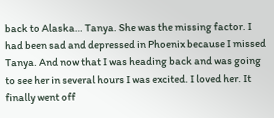back to Alaska… Tanya. She was the missing factor. I had been sad and depressed in Phoenix because I missed Tanya. And now that I was heading back and was going to see her in several hours I was excited. I loved her. It finally went off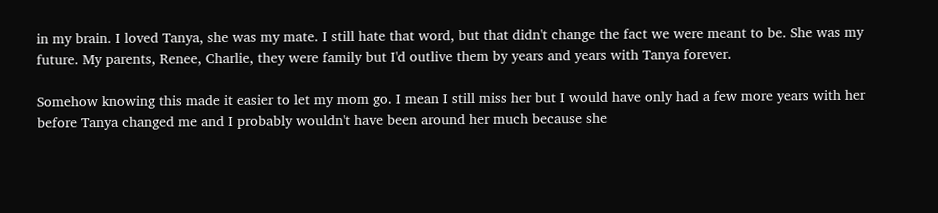in my brain. I loved Tanya, she was my mate. I still hate that word, but that didn't change the fact we were meant to be. She was my future. My parents, Renee, Charlie, they were family but I'd outlive them by years and years with Tanya forever.

Somehow knowing this made it easier to let my mom go. I mean I still miss her but I would have only had a few more years with her before Tanya changed me and I probably wouldn't have been around her much because she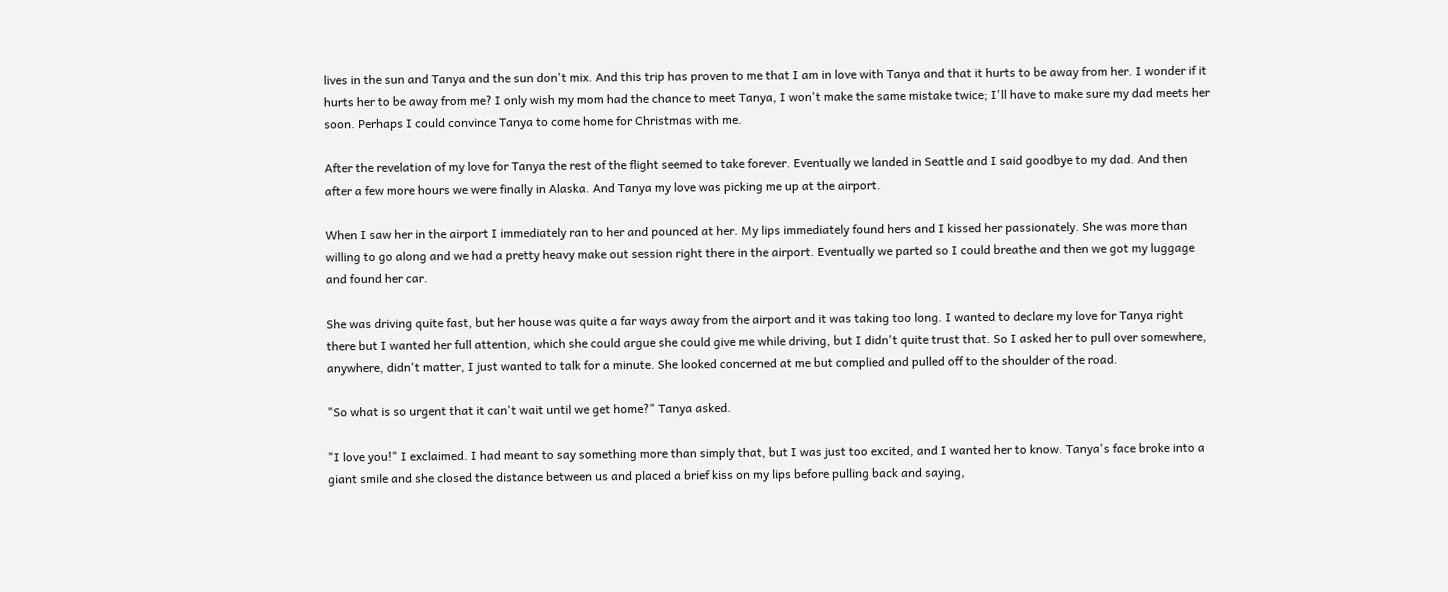lives in the sun and Tanya and the sun don't mix. And this trip has proven to me that I am in love with Tanya and that it hurts to be away from her. I wonder if it hurts her to be away from me? I only wish my mom had the chance to meet Tanya, I won't make the same mistake twice; I'll have to make sure my dad meets her soon. Perhaps I could convince Tanya to come home for Christmas with me.

After the revelation of my love for Tanya the rest of the flight seemed to take forever. Eventually we landed in Seattle and I said goodbye to my dad. And then after a few more hours we were finally in Alaska. And Tanya my love was picking me up at the airport.

When I saw her in the airport I immediately ran to her and pounced at her. My lips immediately found hers and I kissed her passionately. She was more than willing to go along and we had a pretty heavy make out session right there in the airport. Eventually we parted so I could breathe and then we got my luggage and found her car.

She was driving quite fast, but her house was quite a far ways away from the airport and it was taking too long. I wanted to declare my love for Tanya right there but I wanted her full attention, which she could argue she could give me while driving, but I didn't quite trust that. So I asked her to pull over somewhere, anywhere, didn't matter, I just wanted to talk for a minute. She looked concerned at me but complied and pulled off to the shoulder of the road.

"So what is so urgent that it can't wait until we get home?" Tanya asked.

"I love you!" I exclaimed. I had meant to say something more than simply that, but I was just too excited, and I wanted her to know. Tanya's face broke into a giant smile and she closed the distance between us and placed a brief kiss on my lips before pulling back and saying,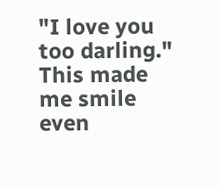"I love you too darling." This made me smile even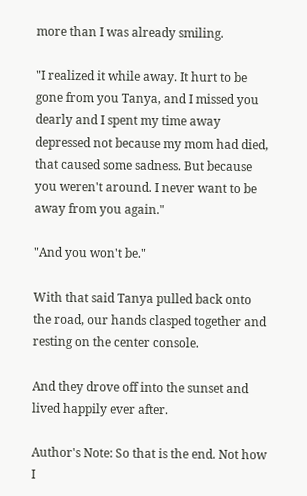more than I was already smiling.

"I realized it while away. It hurt to be gone from you Tanya, and I missed you dearly and I spent my time away depressed not because my mom had died, that caused some sadness. But because you weren't around. I never want to be away from you again."

"And you won't be."

With that said Tanya pulled back onto the road, our hands clasped together and resting on the center console.

And they drove off into the sunset and lived happily ever after.

Author's Note: So that is the end. Not how I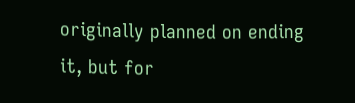originally planned on ending it, but for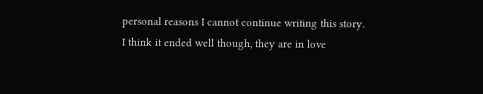personal reasons I cannot continue writing this story. I think it ended well though, they are in love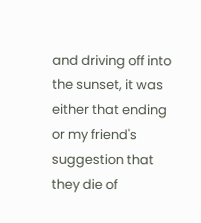and driving off into the sunset, it was either that ending or my friend's suggestion that they die of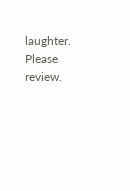laughter. Please review.